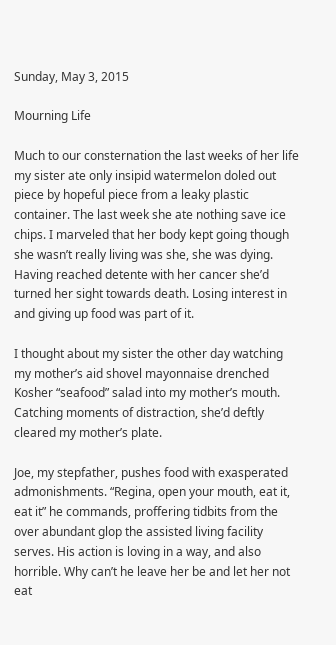Sunday, May 3, 2015

Mourning Life

Much to our consternation the last weeks of her life my sister ate only insipid watermelon doled out piece by hopeful piece from a leaky plastic container. The last week she ate nothing save ice chips. I marveled that her body kept going though she wasn’t really living was she, she was dying. Having reached detente with her cancer she’d turned her sight towards death. Losing interest in and giving up food was part of it.

I thought about my sister the other day watching my mother’s aid shovel mayonnaise drenched Kosher “seafood” salad into my mother’s mouth. Catching moments of distraction, she’d deftly cleared my mother’s plate.

Joe, my stepfather, pushes food with exasperated admonishments. “Regina, open your mouth, eat it, eat it” he commands, proffering tidbits from the over abundant glop the assisted living facility serves. His action is loving in a way, and also horrible. Why can’t he leave her be and let her not eat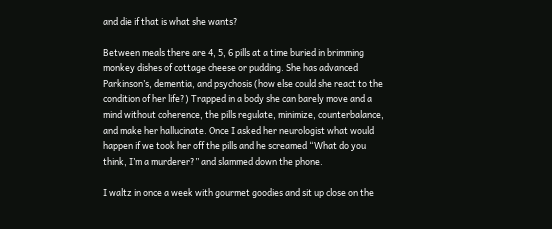and die if that is what she wants?

Between meals there are 4, 5, 6 pills at a time buried in brimming monkey dishes of cottage cheese or pudding. She has advanced Parkinson’s, dementia, and psychosis (how else could she react to the condition of her life?) Trapped in a body she can barely move and a mind without coherence, the pills regulate, minimize, counterbalance, and make her hallucinate. Once I asked her neurologist what would happen if we took her off the pills and he screamed “What do you think, I’m a murderer?” and slammed down the phone.

I waltz in once a week with gourmet goodies and sit up close on the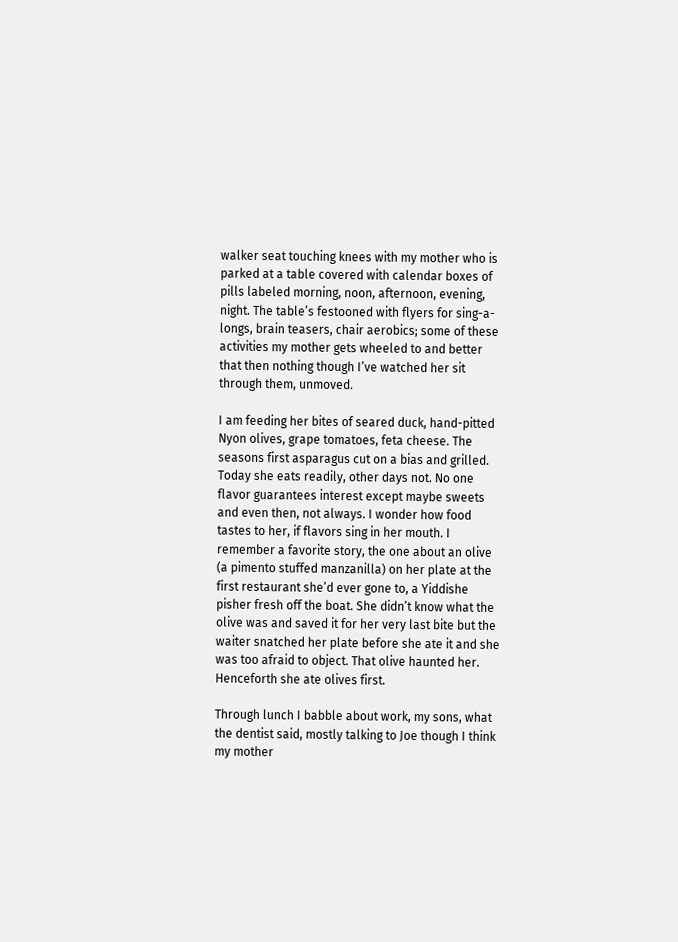walker seat touching knees with my mother who is parked at a table covered with calendar boxes of pills labeled morning, noon, afternoon, evening, night. The table’s festooned with flyers for sing-a-longs, brain teasers, chair aerobics; some of these activities my mother gets wheeled to and better that then nothing though I’ve watched her sit through them, unmoved.

I am feeding her bites of seared duck, hand-pitted Nyon olives, grape tomatoes, feta cheese. The seasons first asparagus cut on a bias and grilled. Today she eats readily, other days not. No one flavor guarantees interest except maybe sweets and even then, not always. I wonder how food tastes to her, if flavors sing in her mouth. I remember a favorite story, the one about an olive (a pimento stuffed manzanilla) on her plate at the first restaurant she’d ever gone to, a Yiddishe pisher fresh off the boat. She didn’t know what the olive was and saved it for her very last bite but the waiter snatched her plate before she ate it and she was too afraid to object. That olive haunted her. Henceforth she ate olives first.

Through lunch I babble about work, my sons, what the dentist said, mostly talking to Joe though I think my mother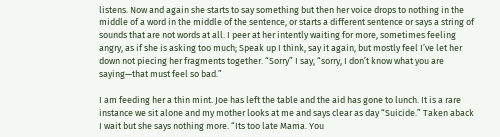listens. Now and again she starts to say something but then her voice drops to nothing in the middle of a word in the middle of the sentence, or starts a different sentence or says a string of sounds that are not words at all. I peer at her intently waiting for more, sometimes feeling angry, as if she is asking too much; Speak up I think, say it again, but mostly feel I’ve let her down not piecing her fragments together. “Sorry” I say, “sorry, I don’t know what you are saying—that must feel so bad.”

I am feeding her a thin mint. Joe has left the table and the aid has gone to lunch. It is a rare instance we sit alone and my mother looks at me and says clear as day “Suicide.” Taken aback I wait but she says nothing more. “Its too late Mama. You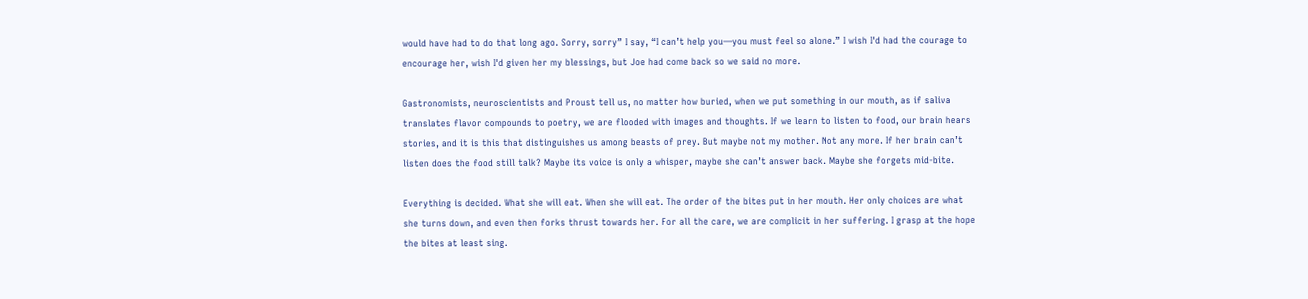would have had to do that long ago. Sorry, sorry” I say, “I can’t help you—you must feel so alone.” I wish I'd had the courage to encourage her, wish I'd given her my blessings, but Joe had come back so we said no more.

Gastronomists, neuroscientists and Proust tell us, no matter how buried, when we put something in our mouth, as if saliva translates flavor compounds to poetry, we are flooded with images and thoughts. If we learn to listen to food, our brain hears stories, and it is this that distinguishes us among beasts of prey. But maybe not my mother. Not any more. If her brain can’t listen does the food still talk? Maybe its voice is only a whisper, maybe she can’t answer back. Maybe she forgets mid-bite.

Everything is decided. What she will eat. When she will eat. The order of the bites put in her mouth. Her only choices are what she turns down, and even then forks thrust towards her. For all the care, we are complicit in her suffering. I grasp at the hope the bites at least sing.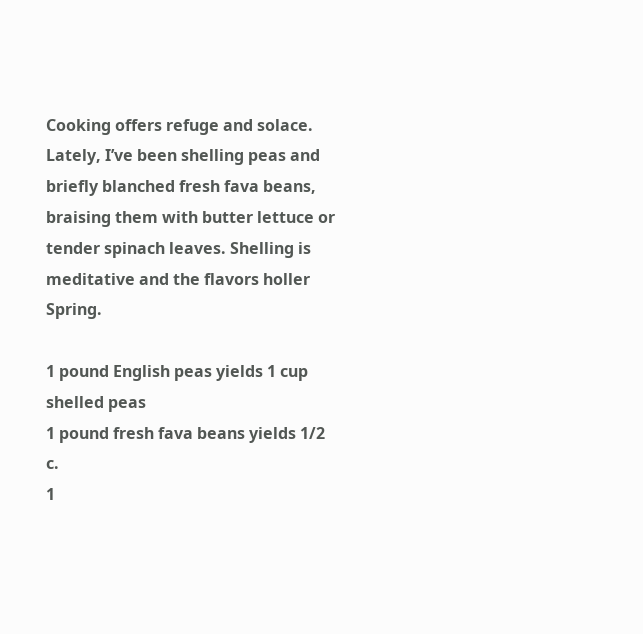Cooking offers refuge and solace. Lately, I’ve been shelling peas and briefly blanched fresh fava beans, braising them with butter lettuce or tender spinach leaves. Shelling is meditative and the flavors holler Spring.

1 pound English peas yields 1 cup shelled peas
1 pound fresh fava beans yields 1/2 c.
1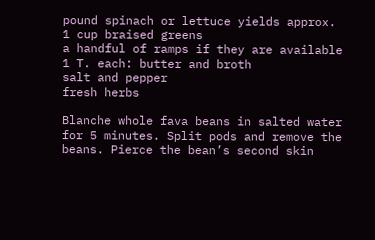pound spinach or lettuce yields approx. 1 cup braised greens
a handful of ramps if they are available
1 T. each: butter and broth
salt and pepper
fresh herbs

Blanche whole fava beans in salted water for 5 minutes. Split pods and remove the beans. Pierce the bean’s second skin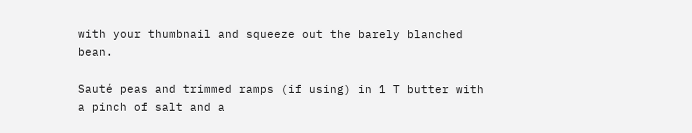with your thumbnail and squeeze out the barely blanched bean.

Sauté peas and trimmed ramps (if using) in 1 T butter with a pinch of salt and a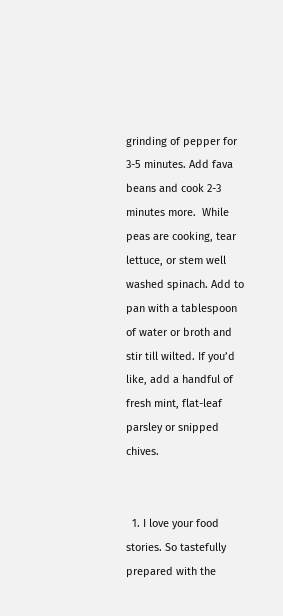grinding of pepper for 3-5 minutes. Add fava beans and cook 2-3 minutes more.  While peas are cooking, tear lettuce, or stem well washed spinach. Add to pan with a tablespoon of water or broth and stir till wilted. If you’d like, add a handful of fresh mint, flat-leaf parsley or snipped chives.


  1. I love your food stories. So tastefully prepared with the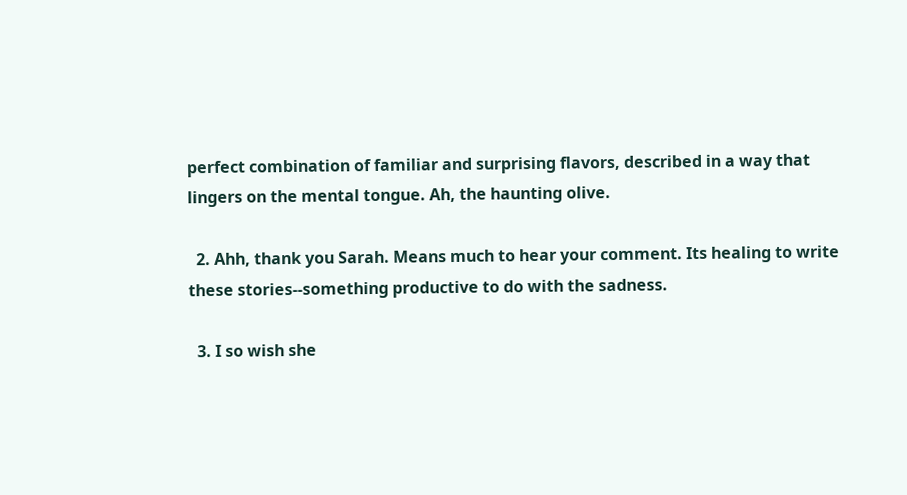perfect combination of familiar and surprising flavors, described in a way that lingers on the mental tongue. Ah, the haunting olive.

  2. Ahh, thank you Sarah. Means much to hear your comment. Its healing to write these stories--something productive to do with the sadness.

  3. I so wish she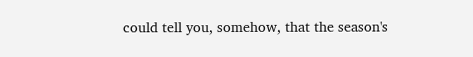could tell you, somehow, that the season's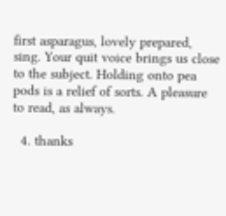first asparagus, lovely prepared, sing. Your quit voice brings us close to the subject. Holding onto pea pods is a relief of sorts. A pleasure to read, as always.

  4. thanks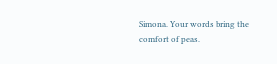Simona. Your words bring the comfort of peas.